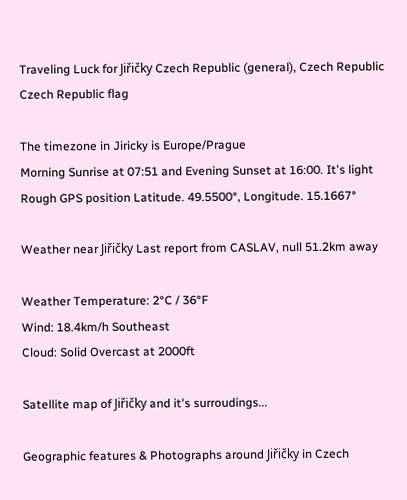Traveling Luck for Jiřičky Czech Republic (general), Czech Republic Czech Republic flag

The timezone in Jiricky is Europe/Prague
Morning Sunrise at 07:51 and Evening Sunset at 16:00. It's light
Rough GPS position Latitude. 49.5500°, Longitude. 15.1667°

Weather near Jiřičky Last report from CASLAV, null 51.2km away

Weather Temperature: 2°C / 36°F
Wind: 18.4km/h Southeast
Cloud: Solid Overcast at 2000ft

Satellite map of Jiřičky and it's surroudings...

Geographic features & Photographs around Jiřičky in Czech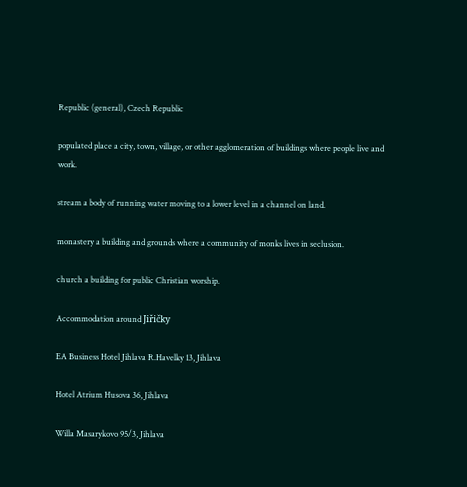Republic (general), Czech Republic

populated place a city, town, village, or other agglomeration of buildings where people live and work.

stream a body of running water moving to a lower level in a channel on land.

monastery a building and grounds where a community of monks lives in seclusion.

church a building for public Christian worship.

Accommodation around Jiřičky

EA Business Hotel Jihlava R.Havelky 13, Jihlava

Hotel Atrium Husova 36, Jihlava

Willa Masarykovo 95/3, Jihlava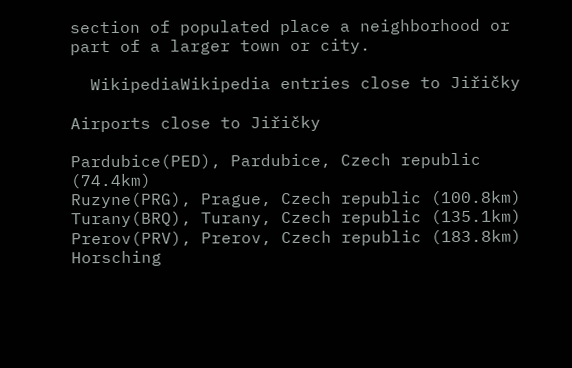section of populated place a neighborhood or part of a larger town or city.

  WikipediaWikipedia entries close to Jiřičky

Airports close to Jiřičky

Pardubice(PED), Pardubice, Czech republic (74.4km)
Ruzyne(PRG), Prague, Czech republic (100.8km)
Turany(BRQ), Turany, Czech republic (135.1km)
Prerov(PRV), Prerov, Czech republic (183.8km)
Horsching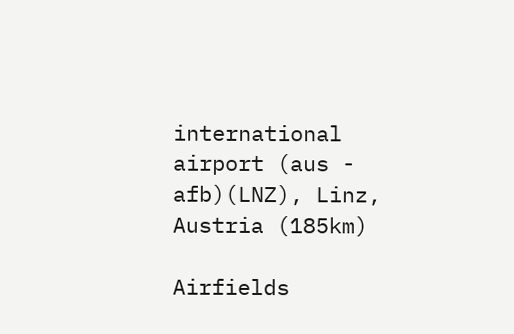international airport (aus - afb)(LNZ), Linz, Austria (185km)

Airfields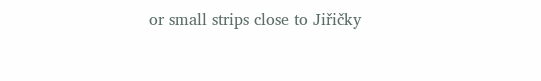or small strips close to Jiřičky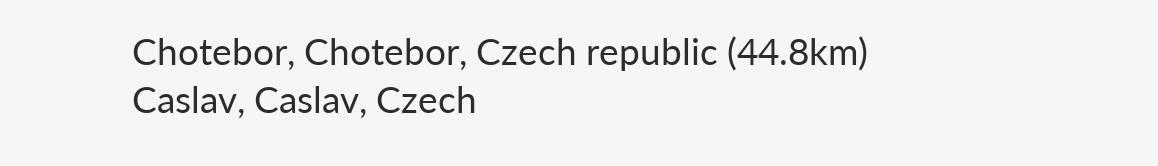Chotebor, Chotebor, Czech republic (44.8km)
Caslav, Caslav, Czech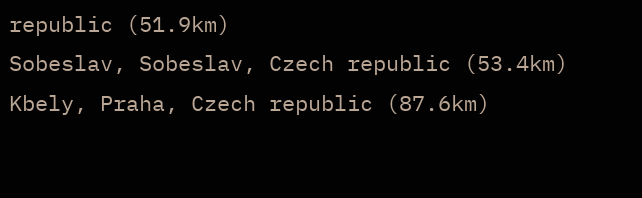republic (51.9km)
Sobeslav, Sobeslav, Czech republic (53.4km)
Kbely, Praha, Czech republic (87.6km)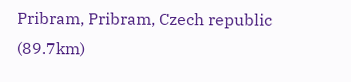Pribram, Pribram, Czech republic (89.7km)